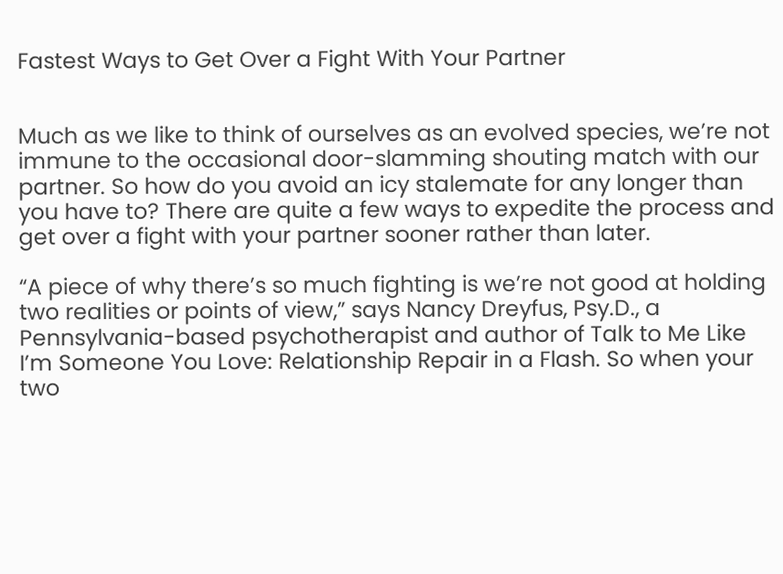Fastest Ways to Get Over a Fight With Your Partner


Much as we like to think of ourselves as an evolved species, we’re not immune to the occasional door-slamming shouting match with our partner. So how do you avoid an icy stalemate for any longer than you have to? There are quite a few ways to expedite the process and get over a fight with your partner sooner rather than later.

“A piece of why there’s so much fighting is we’re not good at holding two realities or points of view,” says Nancy Dreyfus, Psy.D., a Pennsylvania-based psychotherapist and author of Talk to Me Like I’m Someone You Love: Relationship Repair in a Flash. So when your two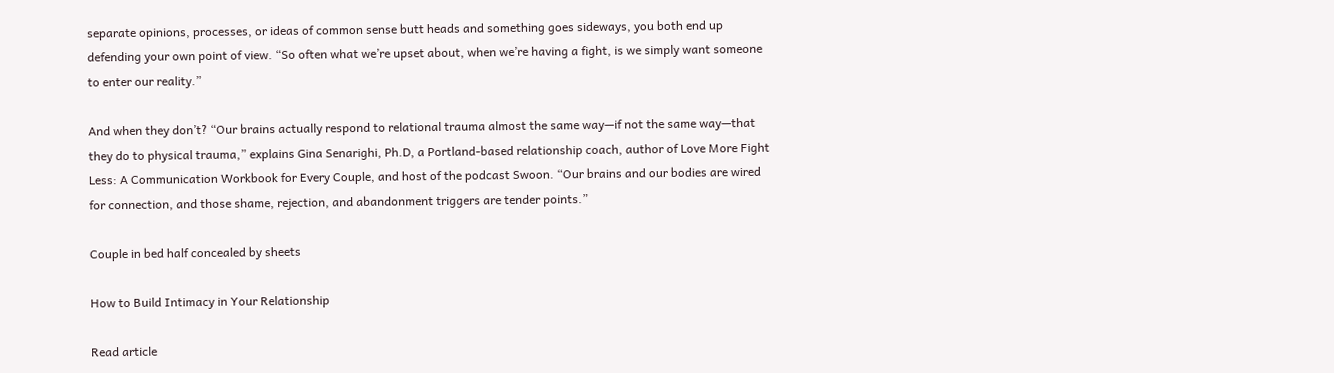separate opinions, processes, or ideas of common sense butt heads and something goes sideways, you both end up defending your own point of view. “So often what we’re upset about, when we’re having a fight, is we simply want someone to enter our reality.”

And when they don’t? “Our brains actually respond to relational trauma almost the same way—if not the same way—that they do to physical trauma,” explains Gina Senarighi, Ph.D, a Portland-based relationship coach, author of Love More Fight Less: A Communication Workbook for Every Couple, and host of the podcast Swoon. “Our brains and our bodies are wired for connection, and those shame, rejection, and abandonment triggers are tender points.”

Couple in bed half concealed by sheets

How to Build Intimacy in Your Relationship

Read article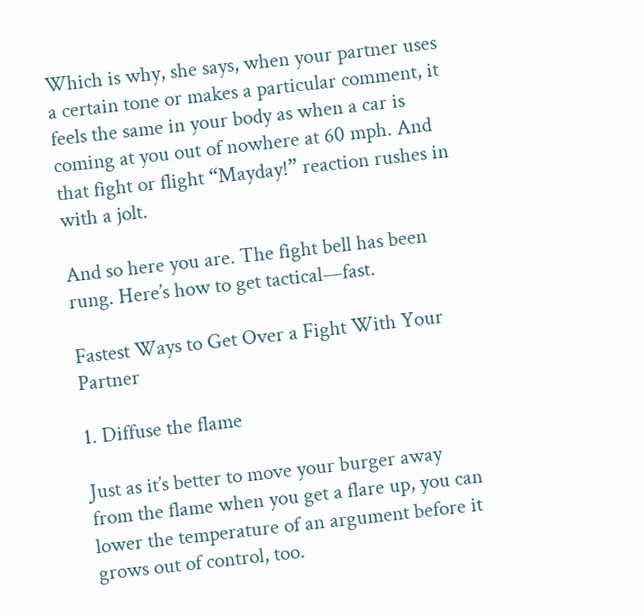Which is why, she says, when your partner uses a certain tone or makes a particular comment, it feels the same in your body as when a car is coming at you out of nowhere at 60 mph. And that fight or flight “Mayday!” reaction rushes in with a jolt.

And so here you are. The fight bell has been rung. Here’s how to get tactical—fast.

Fastest Ways to Get Over a Fight With Your Partner

1. Diffuse the flame

Just as it’s better to move your burger away from the flame when you get a flare up, you can lower the temperature of an argument before it grows out of control, too.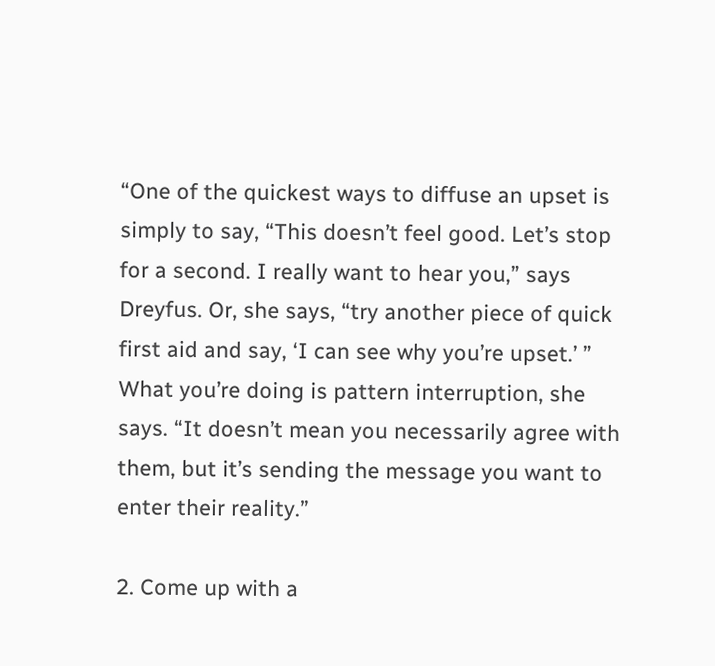“One of the quickest ways to diffuse an upset is simply to say, “This doesn’t feel good. Let’s stop for a second. I really want to hear you,” says Dreyfus. Or, she says, “try another piece of quick first aid and say, ‘I can see why you’re upset.’ ” What you’re doing is pattern interruption, she says. “It doesn’t mean you necessarily agree with them, but it’s sending the message you want to enter their reality.”

2. Come up with a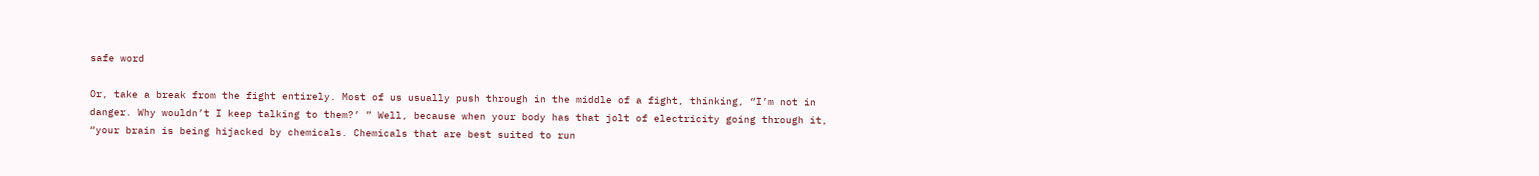safe word

Or, take a break from the fight entirely. Most of us usually push through in the middle of a fight, thinking, “I’m not in danger. Why wouldn’t I keep talking to them?’ ” Well, because when your body has that jolt of electricity going through it, “your brain is being hijacked by chemicals. Chemicals that are best suited to run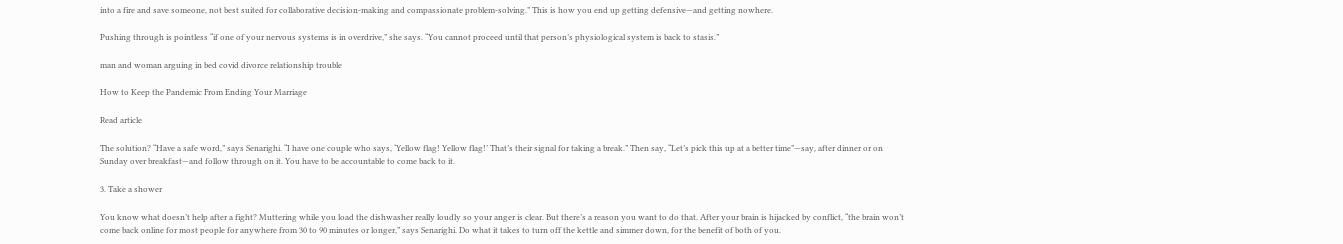into a fire and save someone, not best suited for collaborative decision-making and compassionate problem-solving.” This is how you end up getting defensive—and getting nowhere.

Pushing through is pointless “if one of your nervous systems is in overdrive,” she says. “You cannot proceed until that person’s physiological system is back to stasis.”

man and woman arguing in bed covid divorce relationship trouble

How to Keep the Pandemic From Ending Your Marriage

Read article

The solution? “Have a safe word,” says Senarighi. “I have one couple who says, ‘Yellow flag! Yellow flag!’ That’s their signal for taking a break.” Then say, “Let’s pick this up at a better time”—say, after dinner or on Sunday over breakfast—and follow through on it. You have to be accountable to come back to it.

3. Take a shower

You know what doesn’t help after a fight? Muttering while you load the dishwasher really loudly so your anger is clear. But there’s a reason you want to do that. After your brain is hijacked by conflict, “the brain won’t come back online for most people for anywhere from 30 to 90 minutes or longer,” says Senarighi. Do what it takes to turn off the kettle and simmer down, for the benefit of both of you.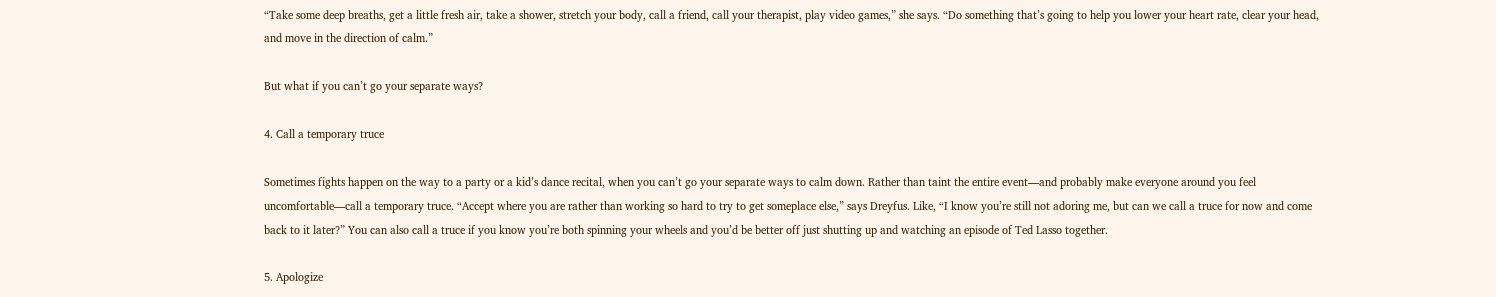“Take some deep breaths, get a little fresh air, take a shower, stretch your body, call a friend, call your therapist, play video games,” she says. “Do something that’s going to help you lower your heart rate, clear your head, and move in the direction of calm.”

But what if you can’t go your separate ways?

4. Call a temporary truce

Sometimes fights happen on the way to a party or a kid’s dance recital, when you can’t go your separate ways to calm down. Rather than taint the entire event—and probably make everyone around you feel uncomfortable—call a temporary truce. “Accept where you are rather than working so hard to try to get someplace else,” says Dreyfus. Like, “I know you’re still not adoring me, but can we call a truce for now and come back to it later?” You can also call a truce if you know you’re both spinning your wheels and you’d be better off just shutting up and watching an episode of Ted Lasso together.

5. Apologize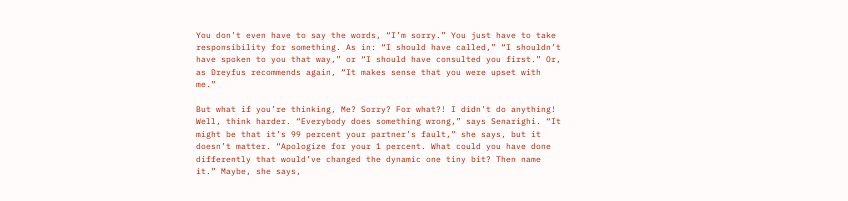You don’t even have to say the words, “I’m sorry.” You just have to take responsibility for something. As in: “I should have called,” “I shouldn’t have spoken to you that way,” or “I should have consulted you first.” Or, as Dreyfus recommends again, “It makes sense that you were upset with me.”

But what if you’re thinking, Me? Sorry? For what?! I didn’t do anything! Well, think harder. “Everybody does something wrong,” says Senarighi. “It might be that it’s 99 percent your partner’s fault,” she says, but it doesn’t matter. “Apologize for your 1 percent. What could you have done differently that would’ve changed the dynamic one tiny bit? Then name it.” Maybe, she says,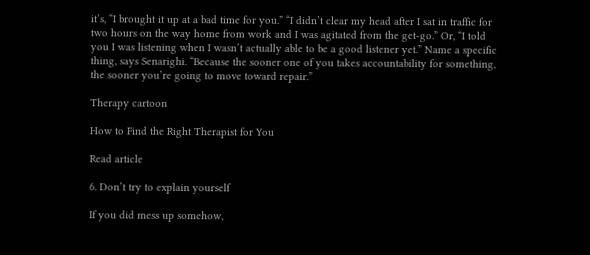it’s, “I brought it up at a bad time for you.” “I didn’t clear my head after I sat in traffic for two hours on the way home from work and I was agitated from the get-go.” Or, “I told you I was listening when I wasn’t actually able to be a good listener yet.” Name a specific thing, says Senarighi. “Because the sooner one of you takes accountability for something, the sooner you’re going to move toward repair.”

Therapy cartoon

How to Find the Right Therapist for You

Read article

6. Don’t try to explain yourself

If you did mess up somehow,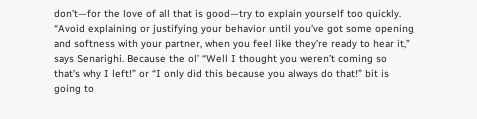don’t—for the love of all that is good—try to explain yourself too quickly. “Avoid explaining or justifying your behavior until you’ve got some opening and softness with your partner, when you feel like they’re ready to hear it,” says Senarighi. Because the ol’ “Well I thought you weren’t coming so that’s why I left!” or “I only did this because you always do that!” bit is going to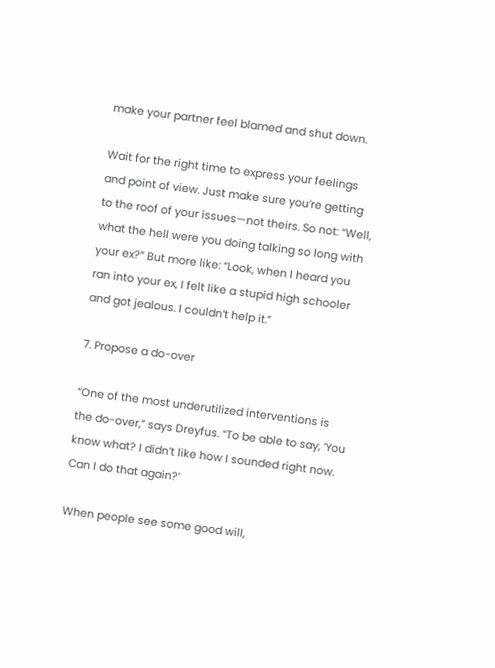make your partner feel blamed and shut down.

Wait for the right time to express your feelings and point of view. Just make sure you’re getting to the roof of your issues—not theirs. So not: “Well, what the hell were you doing talking so long with your ex?” But more like: “Look, when I heard you ran into your ex, I felt like a stupid high schooler and got jealous. I couldn’t help it.”

7. Propose a do-over

“One of the most underutilized interventions is the do-over,” says Dreyfus. “To be able to say, ‘You know what? I didn’t like how I sounded right now. Can I do that again?’

When people see some good will,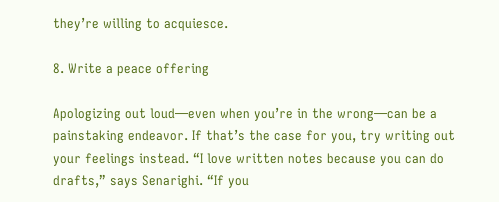they’re willing to acquiesce.

8. Write a peace offering

Apologizing out loud—even when you’re in the wrong—can be a painstaking endeavor. If that’s the case for you, try writing out your feelings instead. “I love written notes because you can do drafts,” says Senarighi. “If you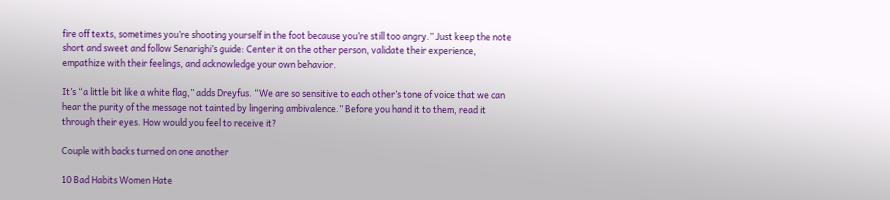fire off texts, sometimes you’re shooting yourself in the foot because you’re still too angry.” Just keep the note short and sweet and follow Senarighi’s guide: Center it on the other person, validate their experience, empathize with their feelings, and acknowledge your own behavior.

It’s “a little bit like a white flag,” adds Dreyfus. “We are so sensitive to each other’s tone of voice that we can hear the purity of the message not tainted by lingering ambivalence.” Before you hand it to them, read it through their eyes. How would you feel to receive it?

Couple with backs turned on one another

10 Bad Habits Women Hate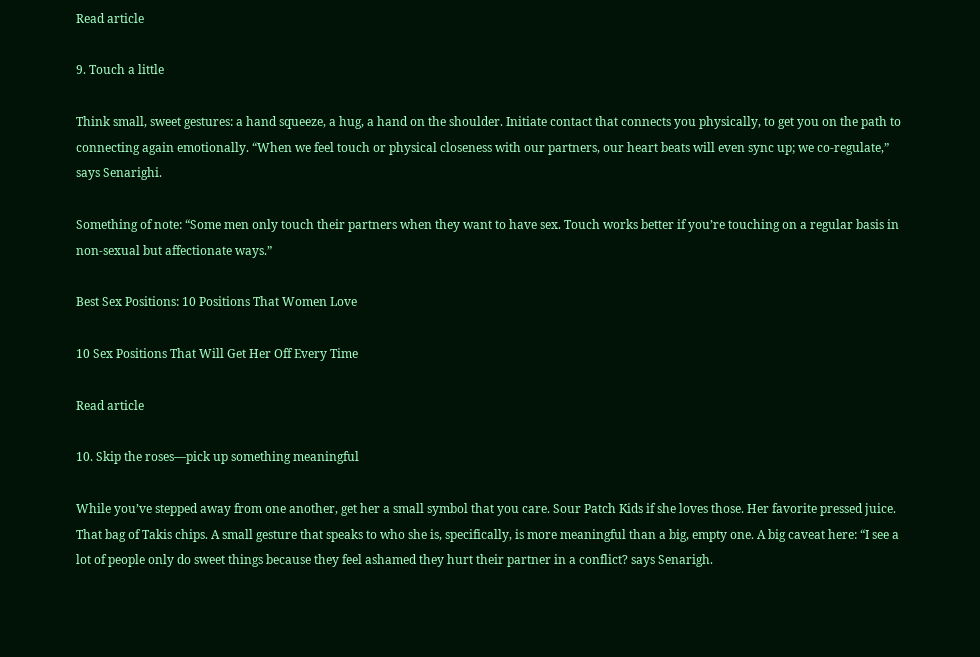Read article

9. Touch a little

Think small, sweet gestures: a hand squeeze, a hug, a hand on the shoulder. Initiate contact that connects you physically, to get you on the path to connecting again emotionally. “When we feel touch or physical closeness with our partners, our heart beats will even sync up; we co-regulate,” says Senarighi.

Something of note: “Some men only touch their partners when they want to have sex. Touch works better if you’re touching on a regular basis in non-sexual but affectionate ways.”

Best Sex Positions: 10 Positions That Women Love

10 Sex Positions That Will Get Her Off Every Time

Read article

10. Skip the roses—pick up something meaningful

While you’ve stepped away from one another, get her a small symbol that you care. Sour Patch Kids if she loves those. Her favorite pressed juice. That bag of Takis chips. A small gesture that speaks to who she is, specifically, is more meaningful than a big, empty one. A big caveat here: “I see a lot of people only do sweet things because they feel ashamed they hurt their partner in a conflict? says Senarigh.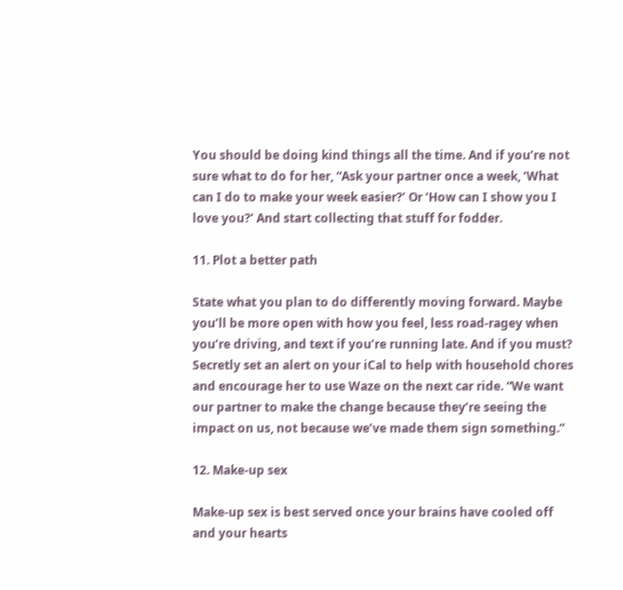You should be doing kind things all the time. And if you’re not sure what to do for her, “Ask your partner once a week, ‘What can I do to make your week easier?’ Or ‘How can I show you I love you?’ And start collecting that stuff for fodder.

11. Plot a better path

State what you plan to do differently moving forward. Maybe you’ll be more open with how you feel, less road-ragey when you’re driving, and text if you’re running late. And if you must? Secretly set an alert on your iCal to help with household chores and encourage her to use Waze on the next car ride. “We want our partner to make the change because they’re seeing the impact on us, not because we’ve made them sign something.”

12. Make-up sex

Make-up sex is best served once your brains have cooled off and your hearts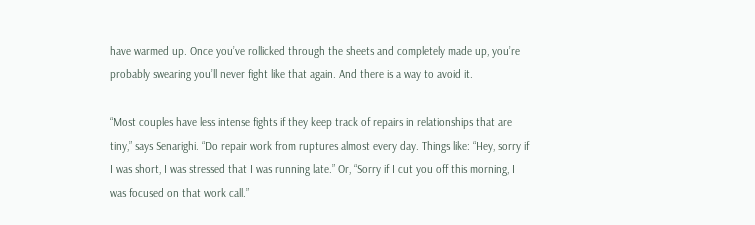have warmed up. Once you’ve rollicked through the sheets and completely made up, you’re probably swearing you’ll never fight like that again. And there is a way to avoid it.

“Most couples have less intense fights if they keep track of repairs in relationships that are tiny,” says Senarighi. “Do repair work from ruptures almost every day. Things like: “Hey, sorry if I was short, I was stressed that I was running late.” Or, “Sorry if I cut you off this morning, I was focused on that work call.”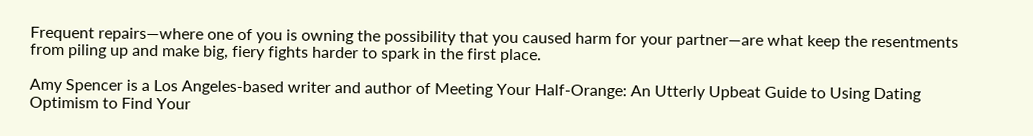Frequent repairs—where one of you is owning the possibility that you caused harm for your partner—are what keep the resentments from piling up and make big, fiery fights harder to spark in the first place.

Amy Spencer is a Los Angeles-based writer and author of Meeting Your Half-Orange: An Utterly Upbeat Guide to Using Dating Optimism to Find Your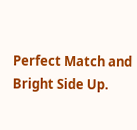Perfect Match and Bright Side Up.